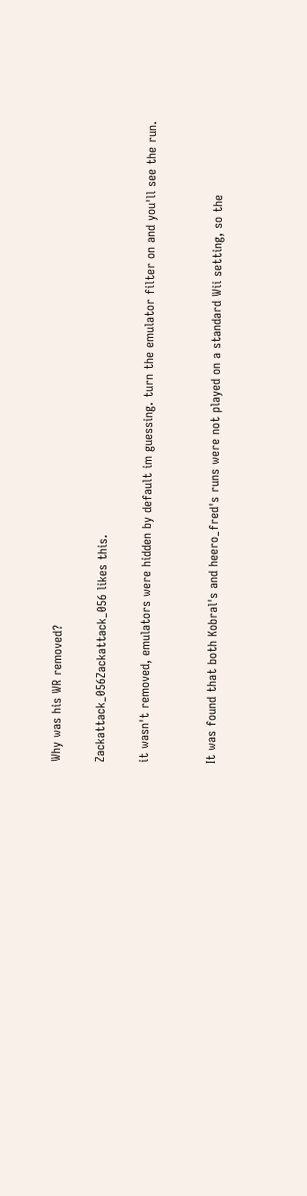Why was his WR removed?

Zackattack_056Zackattack_056 likes this.

it wasn't removed, emulators were hidden by default im guessing. turn the emulator filter on and you'll see the run.


It was found that both Kobral's and heero_fred's runs were not played on a standard Wii setting, so the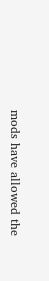mods have allowed the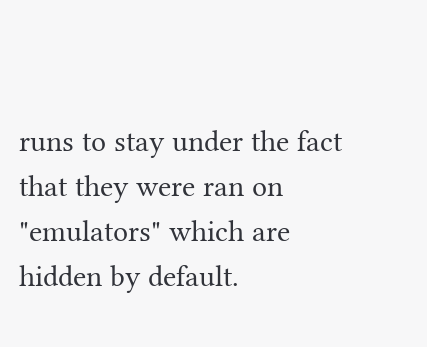runs to stay under the fact that they were ran on "emulators" which are hidden by default.